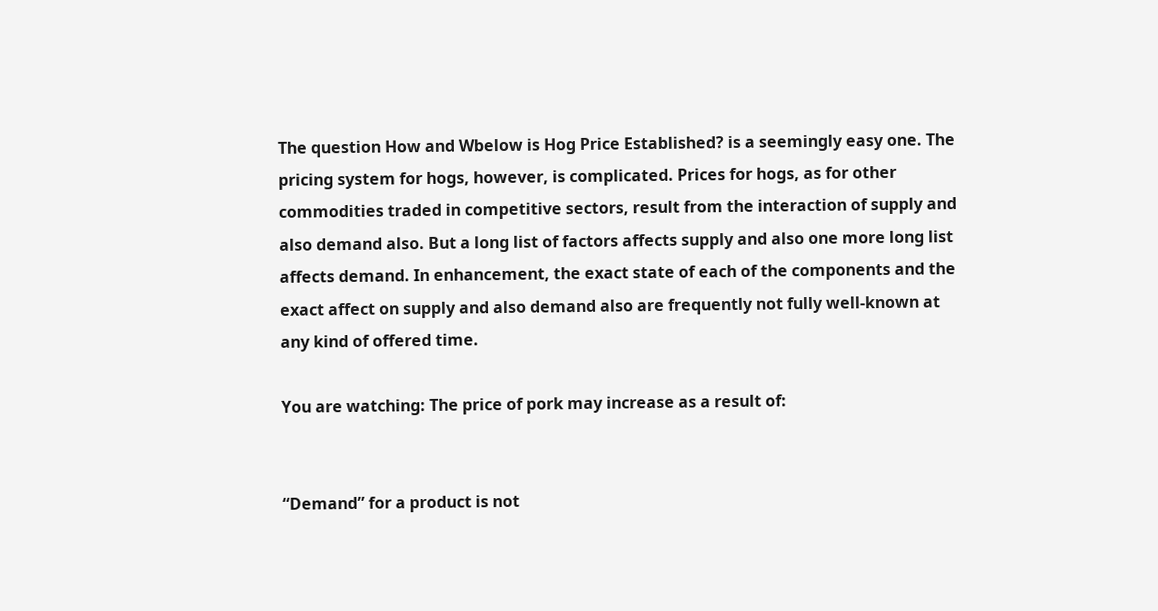The question How and Wbelow is Hog Price Established? is a seemingly easy one. The pricing system for hogs, however, is complicated. Prices for hogs, as for other commodities traded in competitive sectors, result from the interaction of supply and also demand also. But a long list of factors affects supply and also one more long list affects demand. In enhancement, the exact state of each of the components and the exact affect on supply and also demand also are frequently not fully well-known at any kind of offered time.

You are watching: The price of pork may increase as a result of:


“Demand” for a product is not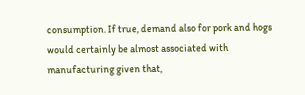consumption. If true, demand also for pork and hogs would certainly be almost associated with manufacturing given that,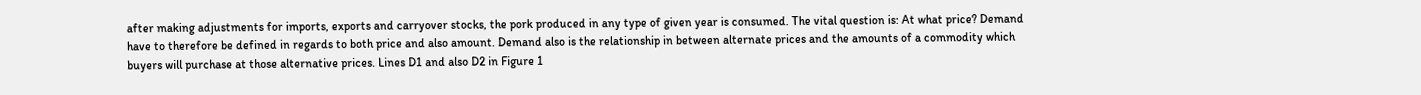after making adjustments for imports, exports and carryover stocks, the pork produced in any type of given year is consumed. The vital question is: At what price? Demand have to therefore be defined in regards to both price and also amount. Demand also is the relationship in between alternate prices and the amounts of a commodity which buyers will purchase at those alternative prices. Lines D1 and also D2 in Figure 1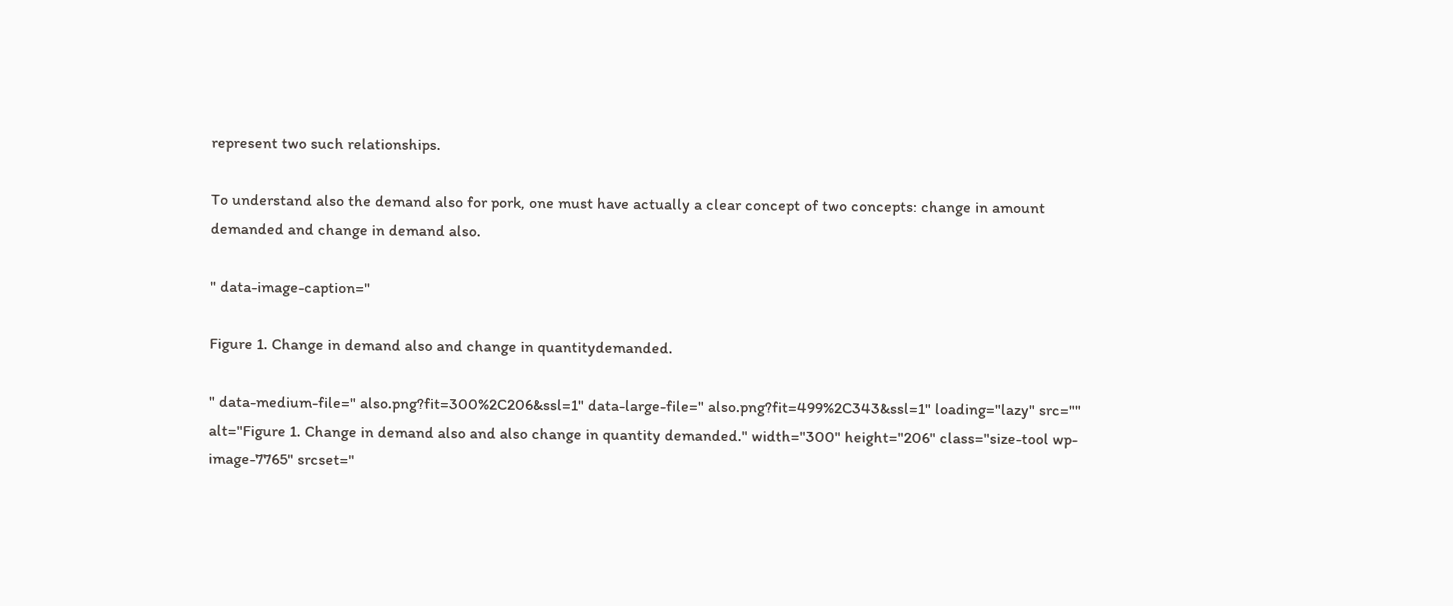represent two such relationships.

To understand also the demand also for pork, one must have actually a clear concept of two concepts: change in amount demanded and change in demand also.

" data-image-caption="

Figure 1. Change in demand also and change in quantitydemanded.

" data-medium-file=" also.png?fit=300%2C206&ssl=1" data-large-file=" also.png?fit=499%2C343&ssl=1" loading="lazy" src="" alt="Figure 1. Change in demand also and also change in quantity demanded." width="300" height="206" class="size-tool wp-image-7765" srcset="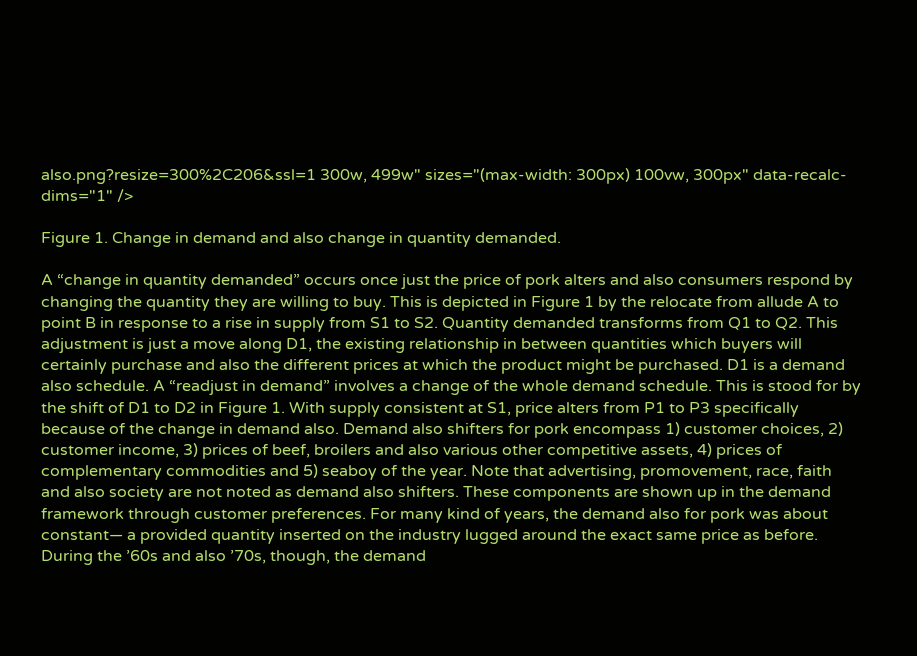also.png?resize=300%2C206&ssl=1 300w, 499w" sizes="(max-width: 300px) 100vw, 300px" data-recalc-dims="1" />

Figure 1. Change in demand and also change in quantity demanded.

A “change in quantity demanded” occurs once just the price of pork alters and also consumers respond by changing the quantity they are willing to buy. This is depicted in Figure 1 by the relocate from allude A to point B in response to a rise in supply from S1 to S2. Quantity demanded transforms from Q1 to Q2. This adjustment is just a move along D1, the existing relationship in between quantities which buyers will certainly purchase and also the different prices at which the product might be purchased. D1 is a demand also schedule. A “readjust in demand” involves a change of the whole demand schedule. This is stood for by the shift of D1 to D2 in Figure 1. With supply consistent at S1, price alters from P1 to P3 specifically because of the change in demand also. Demand also shifters for pork encompass 1) customer choices, 2) customer income, 3) prices of beef, broilers and also various other competitive assets, 4) prices of complementary commodities and 5) seaboy of the year. Note that advertising, promovement, race, faith and also society are not noted as demand also shifters. These components are shown up in the demand framework through customer preferences. For many kind of years, the demand also for pork was about constant— a provided quantity inserted on the industry lugged around the exact same price as before. During the ’60s and also ’70s, though, the demand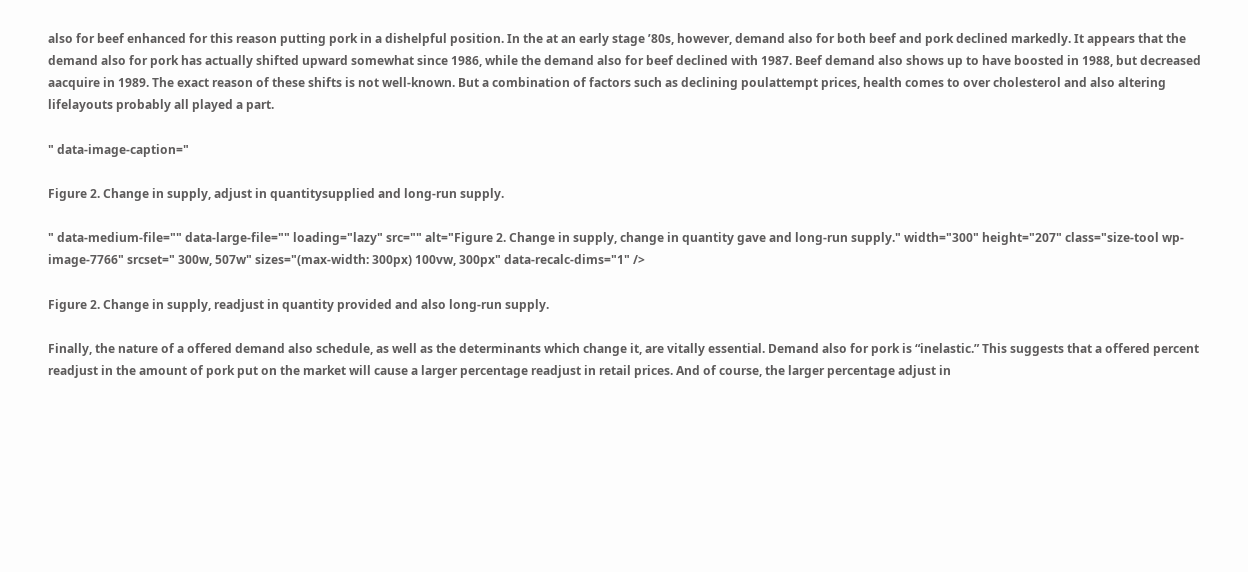also for beef enhanced for this reason putting pork in a dishelpful position. In the at an early stage ’80s, however, demand also for both beef and pork declined markedly. It appears that the demand also for pork has actually shifted upward somewhat since 1986, while the demand also for beef declined with 1987. Beef demand also shows up to have boosted in 1988, but decreased aacquire in 1989. The exact reason of these shifts is not well-known. But a combination of factors such as declining poulattempt prices, health comes to over cholesterol and also altering lifelayouts probably all played a part.

" data-image-caption="

Figure 2. Change in supply, adjust in quantitysupplied and long-run supply.

" data-medium-file="" data-large-file="" loading="lazy" src="" alt="Figure 2. Change in supply, change in quantity gave and long-run supply." width="300" height="207" class="size-tool wp-image-7766" srcset=" 300w, 507w" sizes="(max-width: 300px) 100vw, 300px" data-recalc-dims="1" />

Figure 2. Change in supply, readjust in quantity provided and also long-run supply.

Finally, the nature of a offered demand also schedule, as well as the determinants which change it, are vitally essential. Demand also for pork is “inelastic.” This suggests that a offered percent readjust in the amount of pork put on the market will cause a larger percentage readjust in retail prices. And of course, the larger percentage adjust in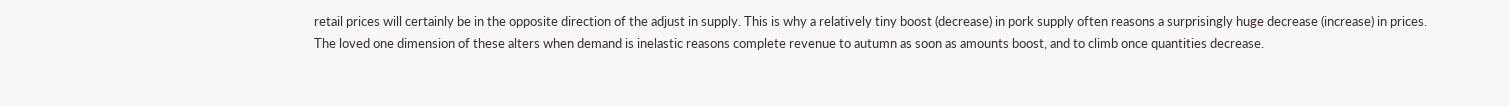retail prices will certainly be in the opposite direction of the adjust in supply. This is why a relatively tiny boost (decrease) in pork supply often reasons a surprisingly huge decrease (increase) in prices. The loved one dimension of these alters when demand is inelastic reasons complete revenue to autumn as soon as amounts boost, and to climb once quantities decrease.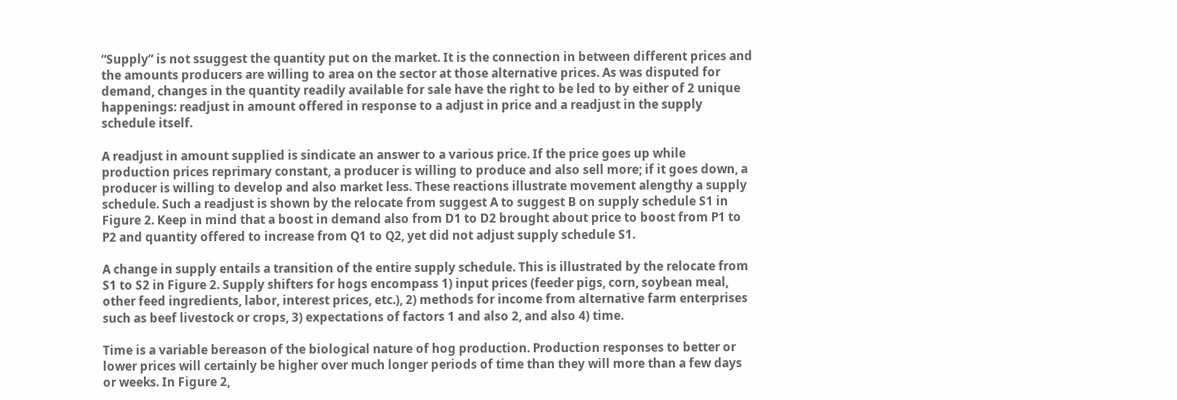“Supply” is not ssuggest the quantity put on the market. It is the connection in between different prices and the amounts producers are willing to area on the sector at those alternative prices. As was disputed for demand, changes in the quantity readily available for sale have the right to be led to by either of 2 unique happenings: readjust in amount offered in response to a adjust in price and a readjust in the supply schedule itself.

A readjust in amount supplied is sindicate an answer to a various price. If the price goes up while production prices reprimary constant, a producer is willing to produce and also sell more; if it goes down, a producer is willing to develop and also market less. These reactions illustrate movement alengthy a supply schedule. Such a readjust is shown by the relocate from suggest A to suggest B on supply schedule S1 in Figure 2. Keep in mind that a boost in demand also from D1 to D2 brought about price to boost from P1 to P2 and quantity offered to increase from Q1 to Q2, yet did not adjust supply schedule S1.

A change in supply entails a transition of the entire supply schedule. This is illustrated by the relocate from S1 to S2 in Figure 2. Supply shifters for hogs encompass 1) input prices (feeder pigs, corn, soybean meal, other feed ingredients, labor, interest prices, etc.), 2) methods for income from alternative farm enterprises such as beef livestock or crops, 3) expectations of factors 1 and also 2, and also 4) time.

Time is a variable bereason of the biological nature of hog production. Production responses to better or lower prices will certainly be higher over much longer periods of time than they will more than a few days or weeks. In Figure 2,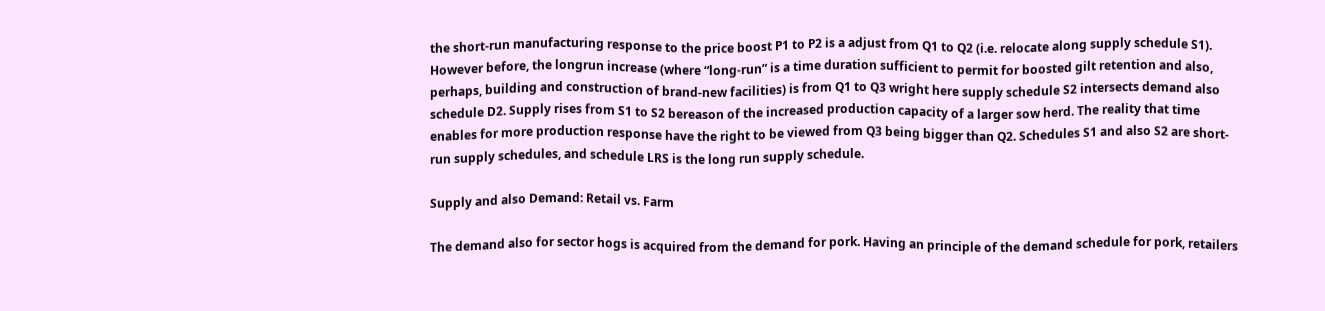the short-run manufacturing response to the price boost P1 to P2 is a adjust from Q1 to Q2 (i.e. relocate along supply schedule S1). However before, the longrun increase (where “long-run” is a time duration sufficient to permit for boosted gilt retention and also, perhaps, building and construction of brand-new facilities) is from Q1 to Q3 wright here supply schedule S2 intersects demand also schedule D2. Supply rises from S1 to S2 bereason of the increased production capacity of a larger sow herd. The reality that time enables for more production response have the right to be viewed from Q3 being bigger than Q2. Schedules S1 and also S2 are short-run supply schedules, and schedule LRS is the long run supply schedule.

Supply and also Demand: Retail vs. Farm

The demand also for sector hogs is acquired from the demand for pork. Having an principle of the demand schedule for pork, retailers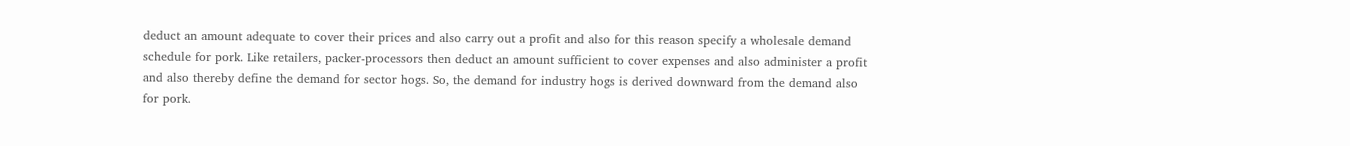deduct an amount adequate to cover their prices and also carry out a profit and also for this reason specify a wholesale demand schedule for pork. Like retailers, packer-processors then deduct an amount sufficient to cover expenses and also administer a profit and also thereby define the demand for sector hogs. So, the demand for industry hogs is derived downward from the demand also for pork.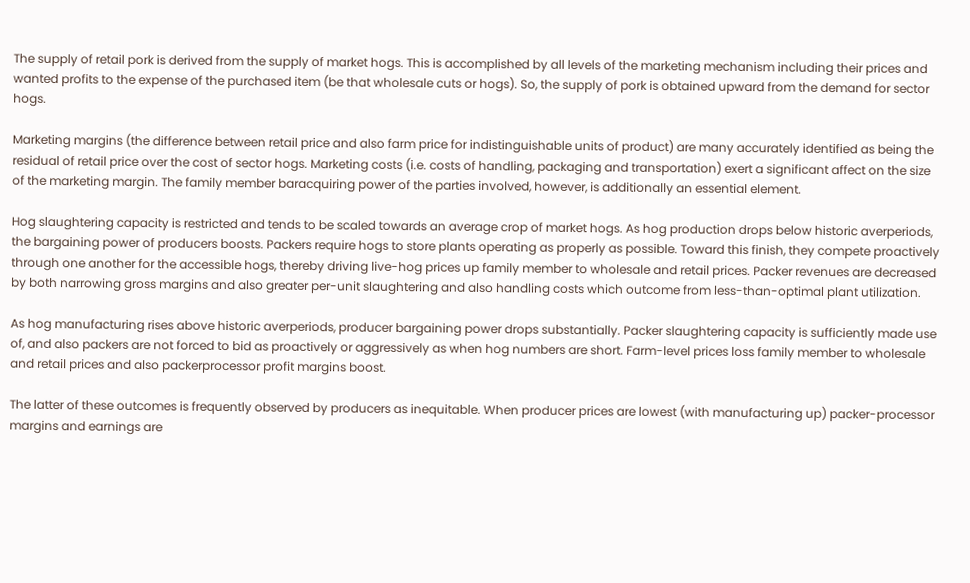The supply of retail pork is derived from the supply of market hogs. This is accomplished by all levels of the marketing mechanism including their prices and wanted profits to the expense of the purchased item (be that wholesale cuts or hogs). So, the supply of pork is obtained upward from the demand for sector hogs.

Marketing margins (the difference between retail price and also farm price for indistinguishable units of product) are many accurately identified as being the residual of retail price over the cost of sector hogs. Marketing costs (i.e. costs of handling, packaging and transportation) exert a significant affect on the size of the marketing margin. The family member baracquiring power of the parties involved, however, is additionally an essential element.

Hog slaughtering capacity is restricted and tends to be scaled towards an average crop of market hogs. As hog production drops below historic averperiods, the bargaining power of producers boosts. Packers require hogs to store plants operating as properly as possible. Toward this finish, they compete proactively through one another for the accessible hogs, thereby driving live-hog prices up family member to wholesale and retail prices. Packer revenues are decreased by both narrowing gross margins and also greater per-unit slaughtering and also handling costs which outcome from less-than-optimal plant utilization.

As hog manufacturing rises above historic averperiods, producer bargaining power drops substantially. Packer slaughtering capacity is sufficiently made use of, and also packers are not forced to bid as proactively or aggressively as when hog numbers are short. Farm-level prices loss family member to wholesale and retail prices and also packerprocessor profit margins boost.

The latter of these outcomes is frequently observed by producers as inequitable. When producer prices are lowest (with manufacturing up) packer-processor margins and earnings are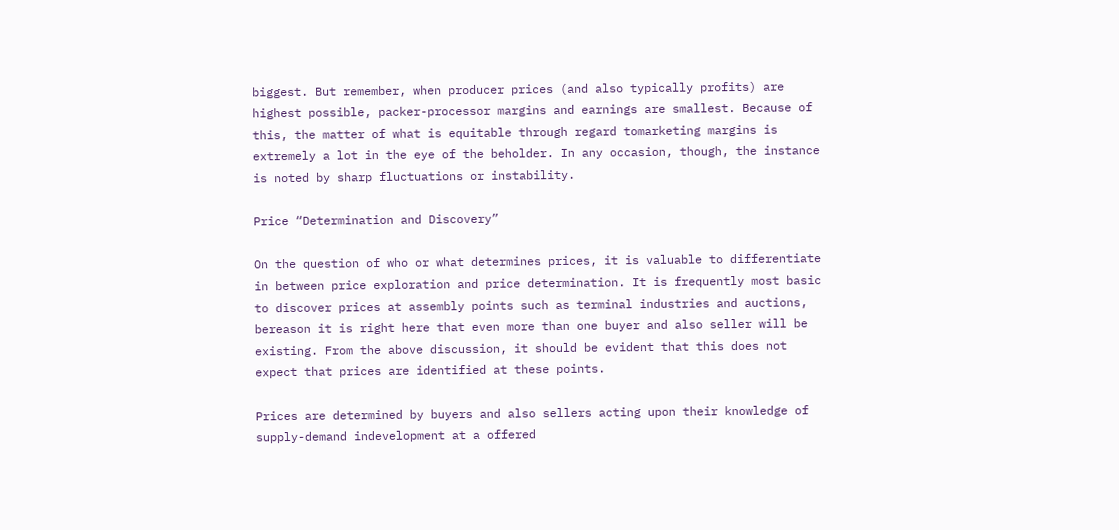biggest. But remember, when producer prices (and also typically profits) are highest possible, packer-processor margins and earnings are smallest. Because of this, the matter of what is equitable through regard tomarketing margins is extremely a lot in the eye of the beholder. In any occasion, though, the instance is noted by sharp fluctuations or instability.

Price “Determination and Discovery”

On the question of who or what determines prices, it is valuable to differentiate in between price exploration and price determination. It is frequently most basic to discover prices at assembly points such as terminal industries and auctions, bereason it is right here that even more than one buyer and also seller will be existing. From the above discussion, it should be evident that this does not expect that prices are identified at these points.

Prices are determined by buyers and also sellers acting upon their knowledge of supply-demand indevelopment at a offered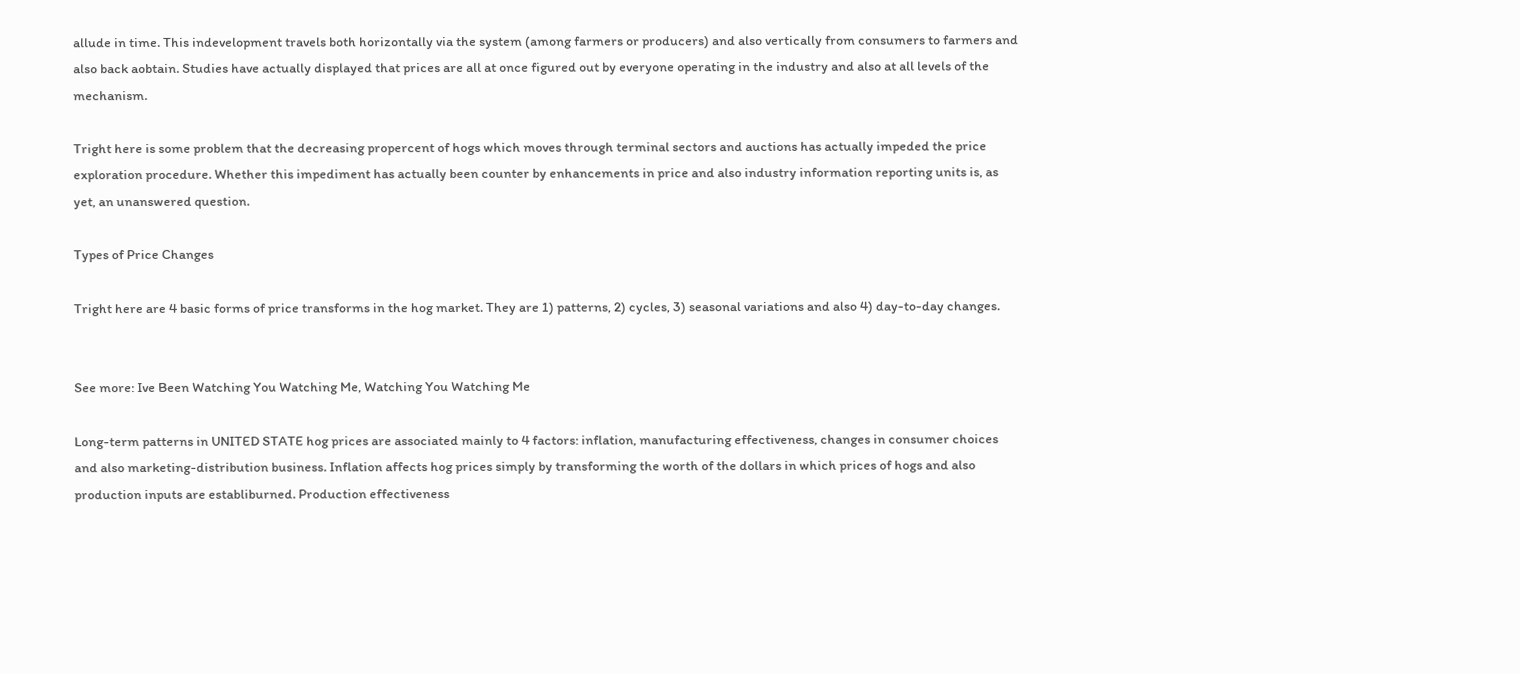allude in time. This indevelopment travels both horizontally via the system (among farmers or producers) and also vertically from consumers to farmers and also back aobtain. Studies have actually displayed that prices are all at once figured out by everyone operating in the industry and also at all levels of the mechanism.

Tright here is some problem that the decreasing propercent of hogs which moves through terminal sectors and auctions has actually impeded the price exploration procedure. Whether this impediment has actually been counter by enhancements in price and also industry information reporting units is, as yet, an unanswered question.

Types of Price Changes

Tright here are 4 basic forms of price transforms in the hog market. They are 1) patterns, 2) cycles, 3) seasonal variations and also 4) day-to-day changes.


See more: Ive Been Watching You Watching Me, Watching You Watching Me

Long-term patterns in UNITED STATE hog prices are associated mainly to 4 factors: inflation, manufacturing effectiveness, changes in consumer choices and also marketing-distribution business. Inflation affects hog prices simply by transforming the worth of the dollars in which prices of hogs and also production inputs are establiburned. Production effectiveness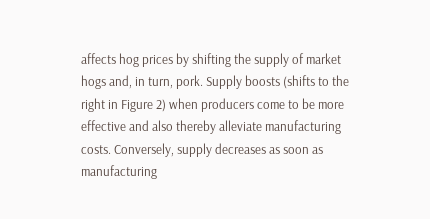affects hog prices by shifting the supply of market hogs and, in turn, pork. Supply boosts (shifts to the right in Figure 2) when producers come to be more effective and also thereby alleviate manufacturing costs. Conversely, supply decreases as soon as manufacturing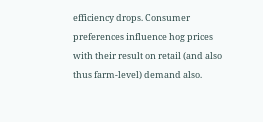efficiency drops. Consumer preferences influence hog prices with their result on retail (and also thus farm-level) demand also.